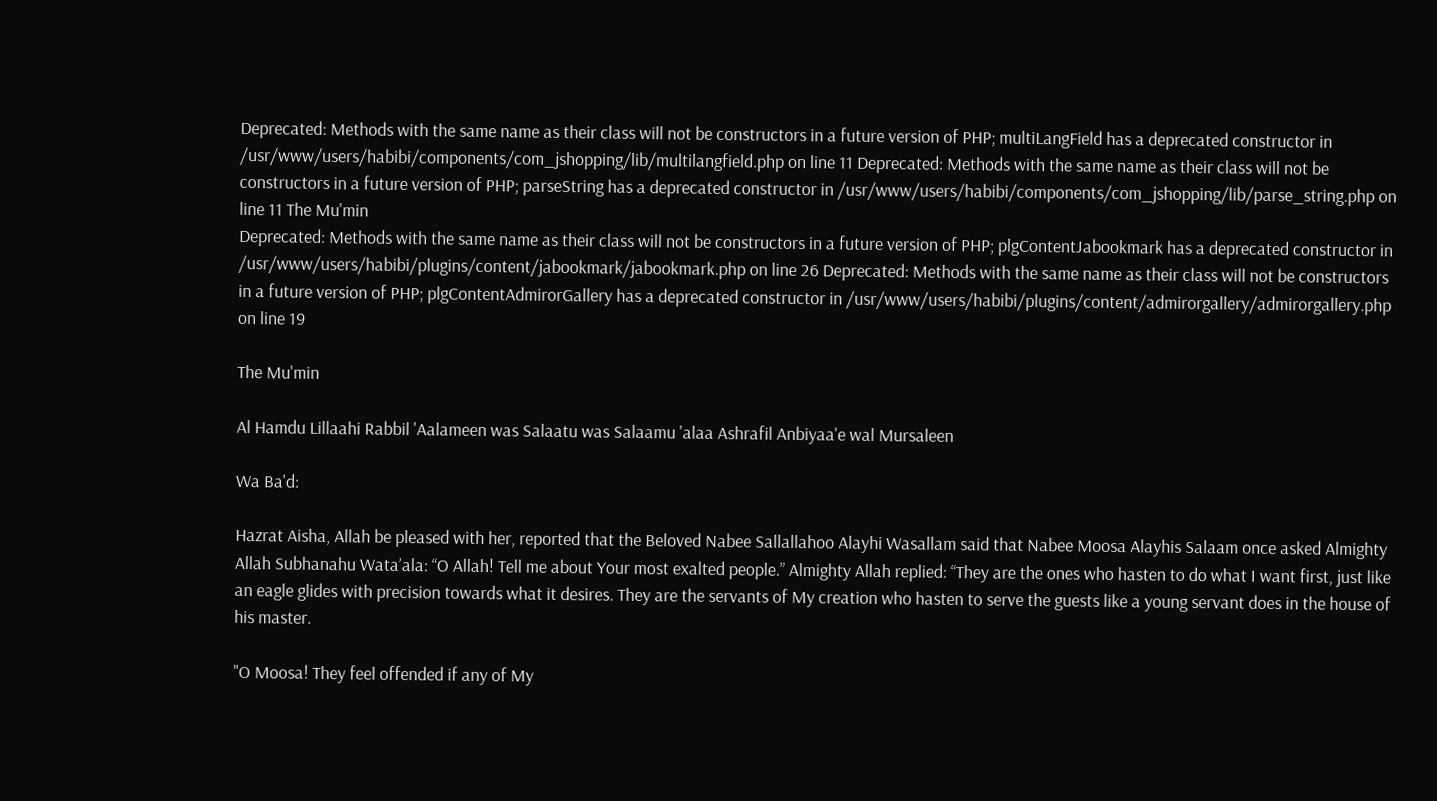Deprecated: Methods with the same name as their class will not be constructors in a future version of PHP; multiLangField has a deprecated constructor in /usr/www/users/habibi/components/com_jshopping/lib/multilangfield.php on line 11 Deprecated: Methods with the same name as their class will not be constructors in a future version of PHP; parseString has a deprecated constructor in /usr/www/users/habibi/components/com_jshopping/lib/parse_string.php on line 11 The Mu'min
Deprecated: Methods with the same name as their class will not be constructors in a future version of PHP; plgContentJabookmark has a deprecated constructor in /usr/www/users/habibi/plugins/content/jabookmark/jabookmark.php on line 26 Deprecated: Methods with the same name as their class will not be constructors in a future version of PHP; plgContentAdmirorGallery has a deprecated constructor in /usr/www/users/habibi/plugins/content/admirorgallery/admirorgallery.php on line 19

The Mu'min

Al Hamdu Lillaahi Rabbil 'Aalameen was Salaatu was Salaamu 'alaa Ashrafil Anbiyaa'e wal Mursaleen

Wa Ba'd:

Hazrat Aisha, Allah be pleased with her, reported that the Beloved Nabee Sallallahoo Alayhi Wasallam said that Nabee Moosa Alayhis Salaam once asked Almighty Allah Subhanahu Wata’ala: “O Allah! Tell me about Your most exalted people.” Almighty Allah replied: “They are the ones who hasten to do what I want first, just like an eagle glides with precision towards what it desires. They are the servants of My creation who hasten to serve the guests like a young servant does in the house of his master.

"O Moosa! They feel offended if any of My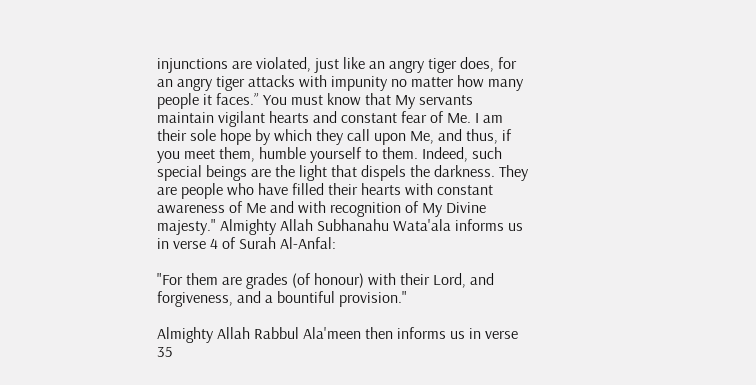injunctions are violated, just like an angry tiger does, for an angry tiger attacks with impunity no matter how many people it faces.” You must know that My servants maintain vigilant hearts and constant fear of Me. I am their sole hope by which they call upon Me, and thus, if you meet them, humble yourself to them. Indeed, such special beings are the light that dispels the darkness. They are people who have filled their hearts with constant awareness of Me and with recognition of My Divine majesty." Almighty Allah Subhanahu Wata'ala informs us in verse 4 of Surah Al-Anfal:

"For them are grades (of honour) with their Lord, and forgiveness, and a bountiful provision."

Almighty Allah Rabbul Ala'meen then informs us in verse 35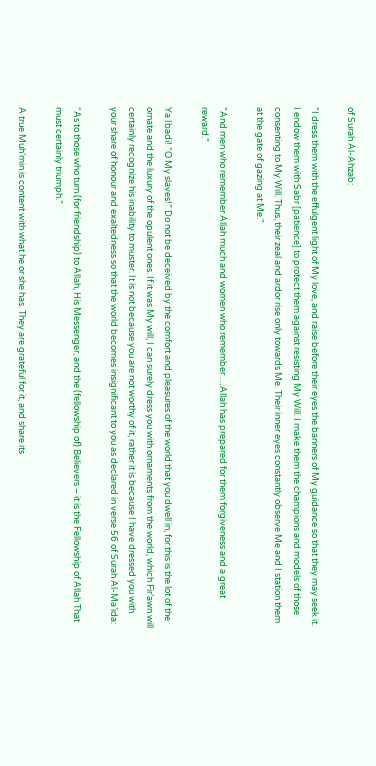of Surah Al-Ahzab:

"I dress them with the effulgent light of My love, and raise before their eyes the banners of My guidance so that they may seek it. I endow them with Sabr [patience] to protect them against resisting My Will. I make them the champions and models of those consenting to My Will. Thus, their zeal and ardor rise only towards Me. Their inner eyes constantly observe Me and I station them at the gate of gazing at Me."

"And men who remember Allah much and women who remember …Allah has prepared for them forgiveness and a great reward."

Ya Ibadi! “O My slaves!” Do not be deceived by the comfort and pleasures of the world that you dwell in, for this is the lot of the ornate and the luxury of the opulent ones. If it was My will, I can surely dress you with ornaments from the world, which Fir’awn will certainly recognize his inability to muster. It is not because you are not worthy of it, rather it is because I have dressed you with your share of honour and exaltedness so that the world becomes insignificant to you as declared in verse 56 of Surah Al-Ma’ida:

“As to those who turn (for friendship) to Allah, His Messenger, and the (fellowship of) Believers – it is the Fellowship of Allah That must certainly triumph.”

A true Muh’min is content with what he or she has. They are grateful for it, and share its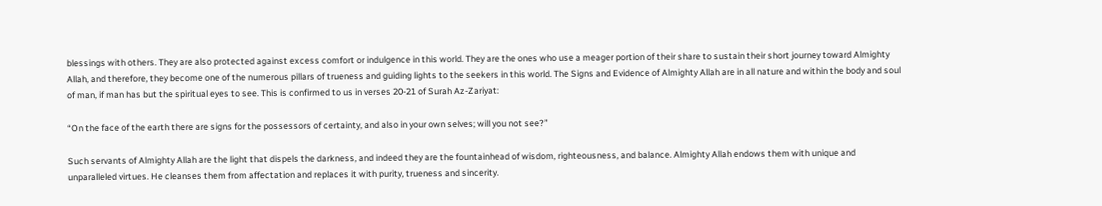blessings with others. They are also protected against excess comfort or indulgence in this world. They are the ones who use a meager portion of their share to sustain their short journey toward Almighty Allah, and therefore, they become one of the numerous pillars of trueness and guiding lights to the seekers in this world. The Signs and Evidence of Almighty Allah are in all nature and within the body and soul of man, if man has but the spiritual eyes to see. This is confirmed to us in verses 20-21 of Surah Az-Zariyat:

“On the face of the earth there are signs for the possessors of certainty, and also in your own selves; will you not see?”

Such servants of Almighty Allah are the light that dispels the darkness, and indeed they are the fountainhead of wisdom, righteousness, and balance. Almighty Allah endows them with unique and unparalleled virtues. He cleanses them from affectation and replaces it with purity, trueness and sincerity.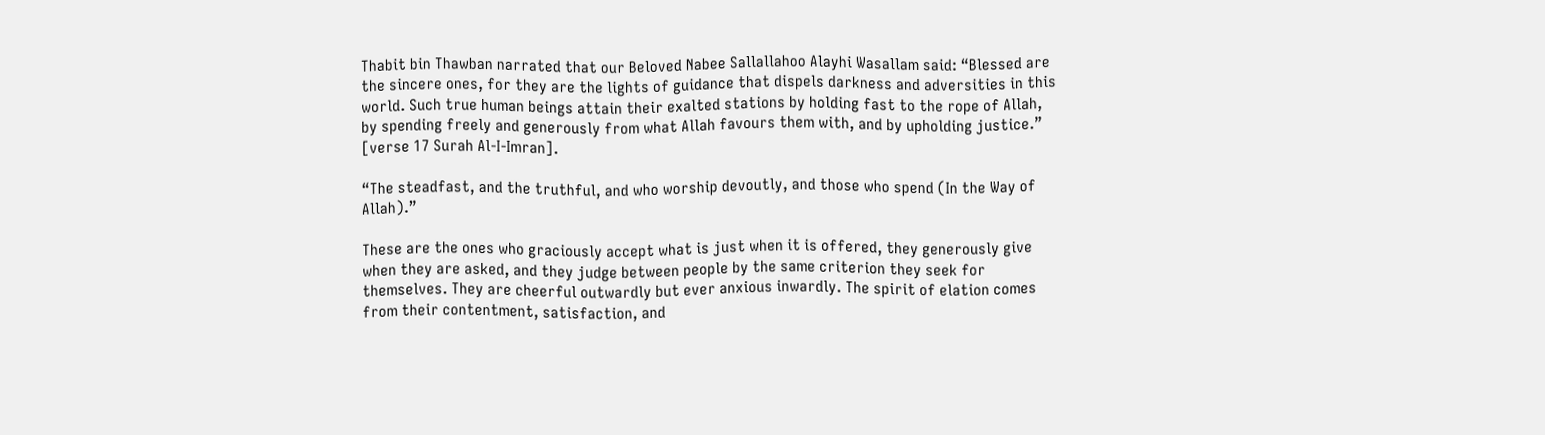Thabit bin Thawban narrated that our Beloved Nabee Sallallahoo Alayhi Wasallam said: “Blessed are the sincere ones, for they are the lights of guidance that dispels darkness and adversities in this world. Such true human beings attain their exalted stations by holding fast to the rope of Allah, by spending freely and generously from what Allah favours them with, and by upholding justice.” [verse 17 Surah Al-I-Imran].

“The steadfast, and the truthful, and who worship devoutly, and those who spend (In the Way of Allah).”

These are the ones who graciously accept what is just when it is offered, they generously give when they are asked, and they judge between people by the same criterion they seek for themselves. They are cheerful outwardly but ever anxious inwardly. The spirit of elation comes from their contentment, satisfaction, and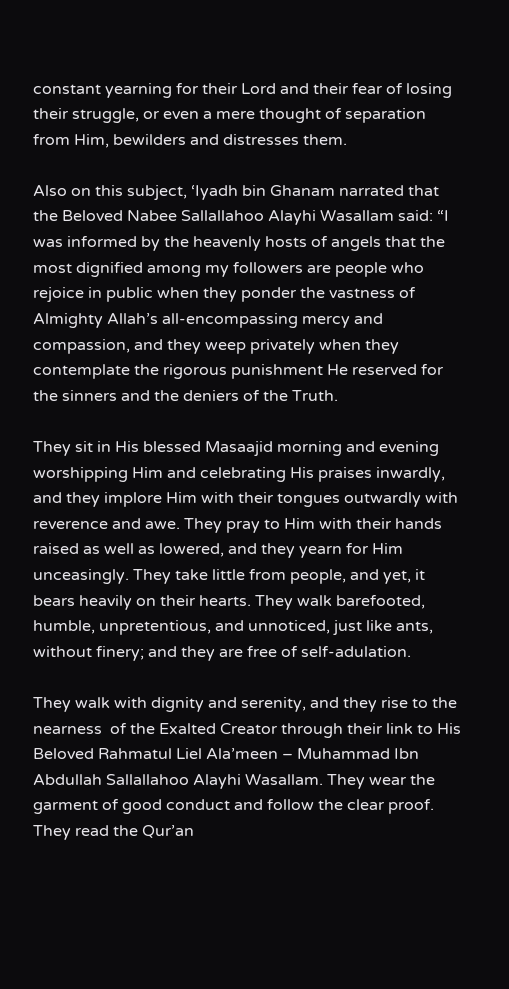constant yearning for their Lord and their fear of losing their struggle, or even a mere thought of separation from Him, bewilders and distresses them.

Also on this subject, ‘Iyadh bin Ghanam narrated that the Beloved Nabee Sallallahoo Alayhi Wasallam said: “I was informed by the heavenly hosts of angels that the most dignified among my followers are people who rejoice in public when they ponder the vastness of Almighty Allah’s all-encompassing mercy and compassion, and they weep privately when they contemplate the rigorous punishment He reserved for the sinners and the deniers of the Truth.

They sit in His blessed Masaajid morning and evening worshipping Him and celebrating His praises inwardly, and they implore Him with their tongues outwardly with reverence and awe. They pray to Him with their hands raised as well as lowered, and they yearn for Him unceasingly. They take little from people, and yet, it bears heavily on their hearts. They walk barefooted, humble, unpretentious, and unnoticed, just like ants, without finery; and they are free of self-adulation.

They walk with dignity and serenity, and they rise to the nearness  of the Exalted Creator through their link to His Beloved Rahmatul Liel Ala’meen – Muhammad Ibn Abdullah Sallallahoo Alayhi Wasallam. They wear the garment of good conduct and follow the clear proof. They read the Qur’an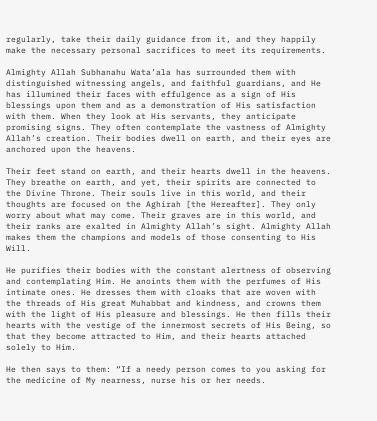regularly, take their daily guidance from it, and they happily make the necessary personal sacrifices to meet its requirements.

Almighty Allah Subhanahu Wata’ala has surrounded them with distinguished witnessing angels, and faithful guardians, and He has illumined their faces with effulgence as a sign of His blessings upon them and as a demonstration of His satisfaction with them. When they look at His servants, they anticipate promising signs. They often contemplate the vastness of Almighty Allah’s creation. Their bodies dwell on earth, and their eyes are anchored upon the heavens.

Their feet stand on earth, and their hearts dwell in the heavens. They breathe on earth, and yet, their spirits are connected to the Divine Throne. Their souls live in this world, and their thoughts are focused on the Aghirah [the Hereafter]. They only worry about what may come. Their graves are in this world, and their ranks are exalted in Almighty Allah’s sight. Almighty Allah makes them the champions and models of those consenting to His Will.

He purifies their bodies with the constant alertness of observing and contemplating Him. He anoints them with the perfumes of His intimate ones. He dresses them with cloaks that are woven with the threads of His great Muhabbat and kindness, and crowns them with the light of His pleasure and blessings. He then fills their hearts with the vestige of the innermost secrets of His Being, so that they become attracted to Him, and their hearts attached solely to Him.

He then says to them: “If a needy person comes to you asking for the medicine of My nearness, nurse his or her needs.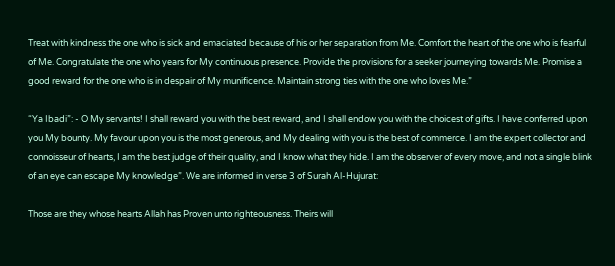Treat with kindness the one who is sick and emaciated because of his or her separation from Me. Comfort the heart of the one who is fearful of Me. Congratulate the one who years for My continuous presence. Provide the provisions for a seeker journeying towards Me. Promise a good reward for the one who is in despair of My munificence. Maintain strong ties with the one who loves Me.”

“Ya Ibadi”: - O My servants! I shall reward you with the best reward, and I shall endow you with the choicest of gifts. I have conferred upon you My bounty. My favour upon you is the most generous, and My dealing with you is the best of commerce. I am the expert collector and connoisseur of hearts, I am the best judge of their quality, and I know what they hide. I am the observer of every move, and not a single blink of an eye can escape My knowledge”. We are informed in verse 3 of Surah Al-Hujurat:

Those are they whose hearts Allah has Proven unto righteousness. Theirs will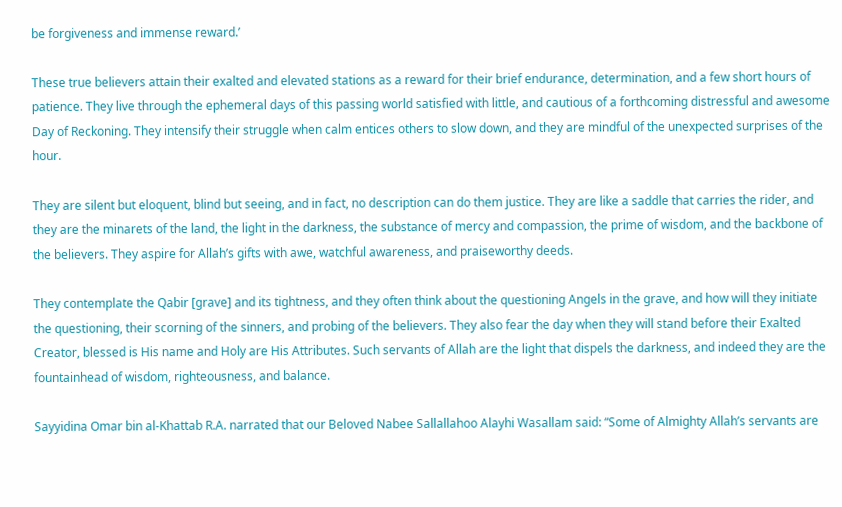be forgiveness and immense reward.’

These true believers attain their exalted and elevated stations as a reward for their brief endurance, determination, and a few short hours of patience. They live through the ephemeral days of this passing world satisfied with little, and cautious of a forthcoming distressful and awesome Day of Reckoning. They intensify their struggle when calm entices others to slow down, and they are mindful of the unexpected surprises of the hour.

They are silent but eloquent, blind but seeing, and in fact, no description can do them justice. They are like a saddle that carries the rider, and they are the minarets of the land, the light in the darkness, the substance of mercy and compassion, the prime of wisdom, and the backbone of the believers. They aspire for Allah’s gifts with awe, watchful awareness, and praiseworthy deeds.

They contemplate the Qabir [grave] and its tightness, and they often think about the questioning Angels in the grave, and how will they initiate the questioning, their scorning of the sinners, and probing of the believers. They also fear the day when they will stand before their Exalted Creator, blessed is His name and Holy are His Attributes. Such servants of Allah are the light that dispels the darkness, and indeed they are the fountainhead of wisdom, righteousness, and balance.

Sayyidina Omar bin al-Khattab R.A. narrated that our Beloved Nabee Sallallahoo Alayhi Wasallam said: “Some of Almighty Allah’s servants are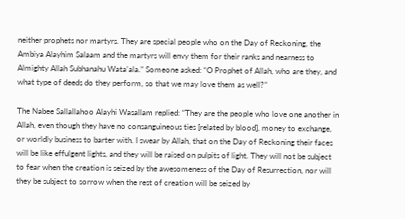neither prophets nor martyrs. They are special people who on the Day of Reckoning, the Ambiya Alayhim Salaam and the martyrs will envy them for their ranks and nearness to Almighty Allah Subhanahu Wata’ala.” Someone asked: “O Prophet of Allah, who are they, and what type of deeds do they perform, so that we may love them as well?”

The Nabee Sallallahoo Alayhi Wasallam replied: “They are the people who love one another in Allah, even though they have no consanguineous ties [related by blood], money to exchange, or worldly business to barter with. I swear by Allah, that on the Day of Reckoning their faces will be like effulgent lights, and they will be raised on pulpits of light. They will not be subject to fear when the creation is seized by the awesomeness of the Day of Resurrection, nor will they be subject to sorrow when the rest of creation will be seized by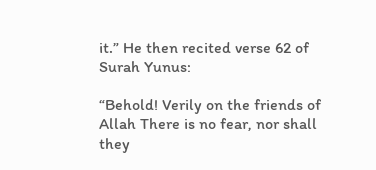it.” He then recited verse 62 of Surah Yunus:

“Behold! Verily on the friends of Allah There is no fear, nor shall they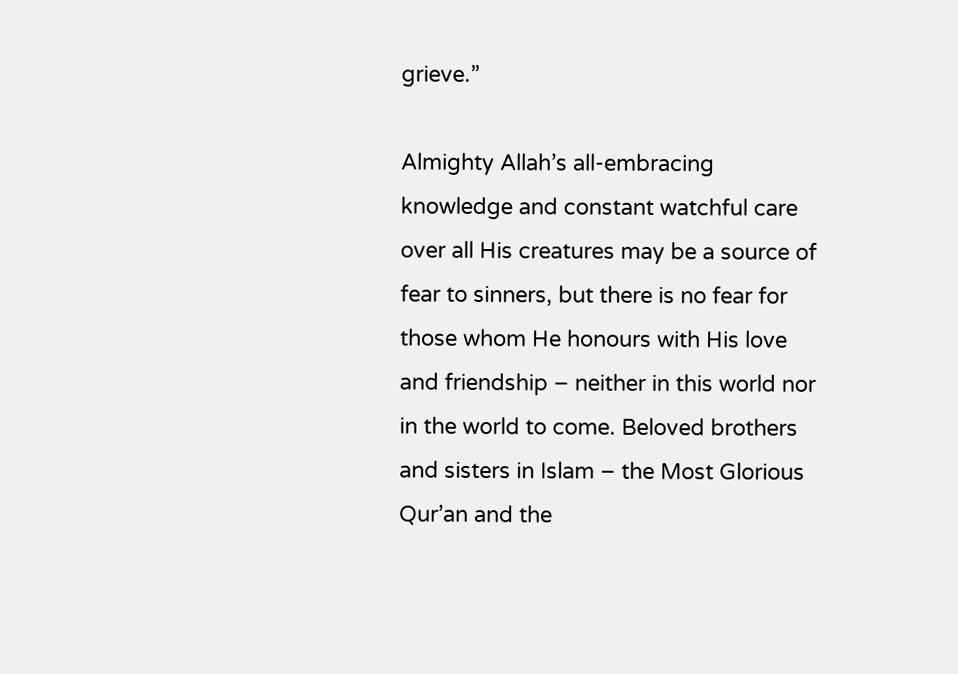grieve.”

Almighty Allah’s all-embracing knowledge and constant watchful care over all His creatures may be a source of fear to sinners, but there is no fear for those whom He honours with His love and friendship – neither in this world nor in the world to come. Beloved brothers and sisters in Islam – the Most Glorious Qur’an and the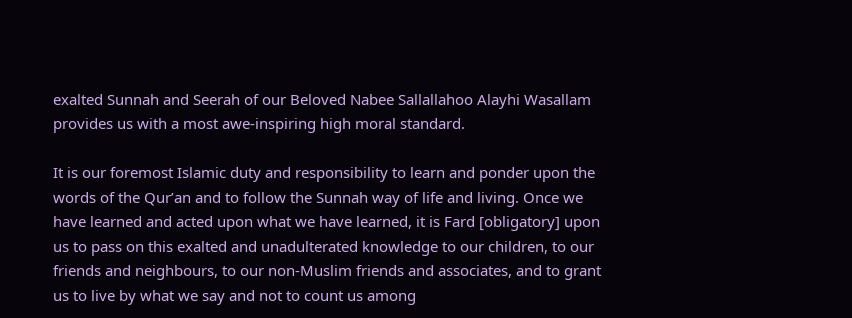exalted Sunnah and Seerah of our Beloved Nabee Sallallahoo Alayhi Wasallam provides us with a most awe-inspiring high moral standard.

It is our foremost Islamic duty and responsibility to learn and ponder upon the words of the Qur’an and to follow the Sunnah way of life and living. Once we have learned and acted upon what we have learned, it is Fard [obligatory] upon us to pass on this exalted and unadulterated knowledge to our children, to our friends and neighbours, to our non-Muslim friends and associates, and to grant us to live by what we say and not to count us among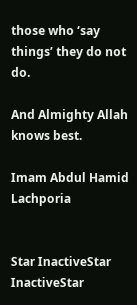those who ‘say things’ they do not do.

And Almighty Allah knows best.

Imam Abdul Hamid Lachporia


Star InactiveStar InactiveStar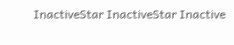InactiveStar InactiveStar Inactive